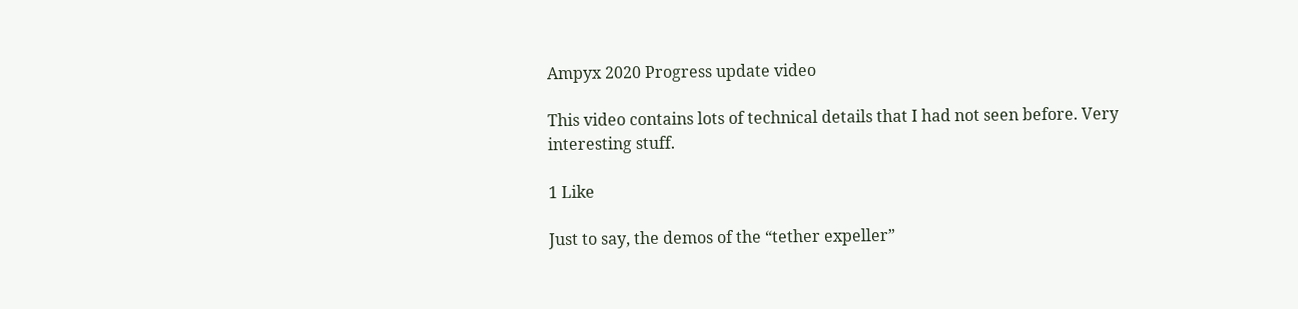Ampyx 2020 Progress update video

This video contains lots of technical details that I had not seen before. Very interesting stuff.

1 Like

Just to say, the demos of the “tether expeller”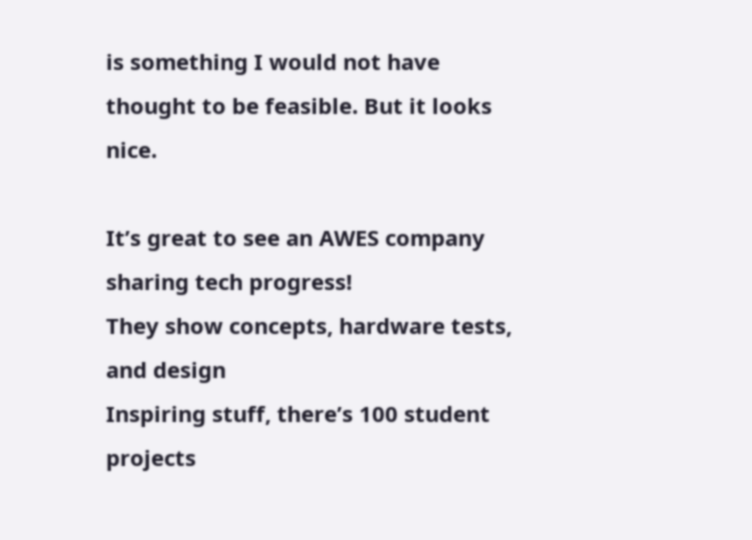is something I would not have thought to be feasible. But it looks nice.

It’s great to see an AWES company sharing tech progress!
They show concepts, hardware tests, and design
Inspiring stuff, there’s 100 student projects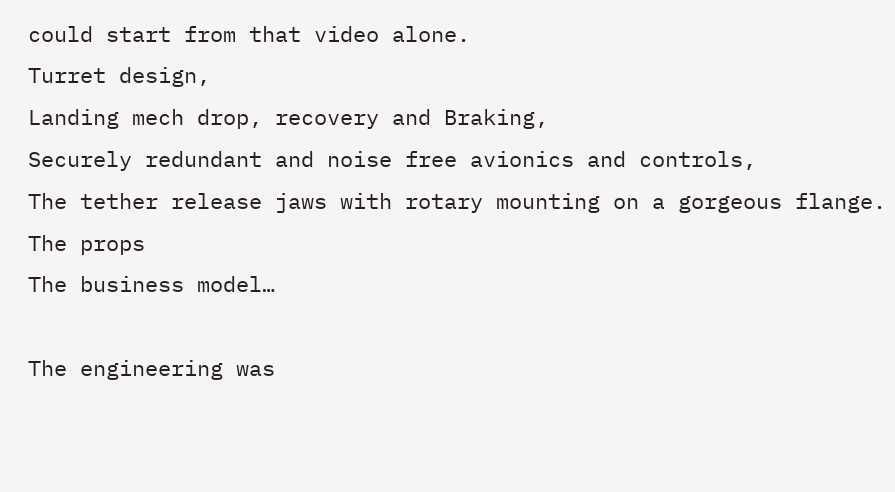could start from that video alone.
Turret design,
Landing mech drop, recovery and Braking,
Securely redundant and noise free avionics and controls,
The tether release jaws with rotary mounting on a gorgeous flange.
The props
The business model…

The engineering was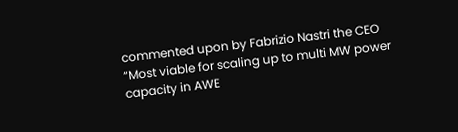commented upon by Fabrizio Nastri the CEO
“Most viable for scaling up to multi MW power capacity in AWE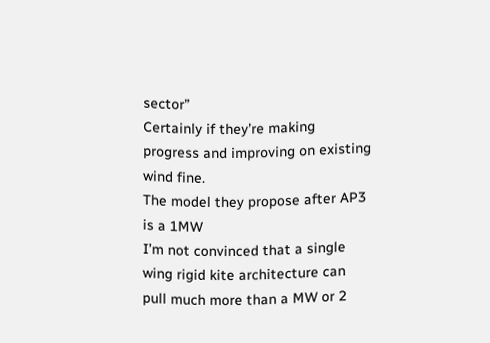sector”
Certainly if they’re making progress and improving on existing wind fine.
The model they propose after AP3 is a 1MW
I’m not convinced that a single wing rigid kite architecture can pull much more than a MW or 2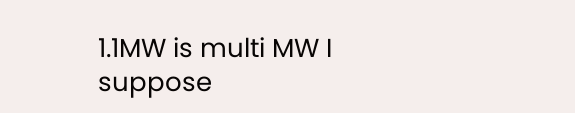1.1MW is multi MW I suppose